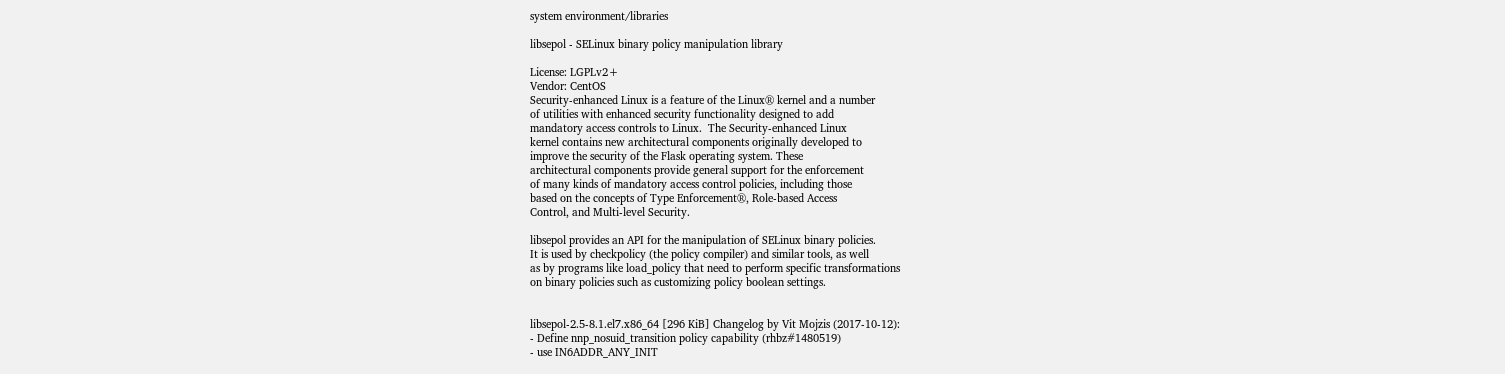system environment/libraries

libsepol - SELinux binary policy manipulation library

License: LGPLv2+
Vendor: CentOS
Security-enhanced Linux is a feature of the Linux® kernel and a number
of utilities with enhanced security functionality designed to add
mandatory access controls to Linux.  The Security-enhanced Linux
kernel contains new architectural components originally developed to
improve the security of the Flask operating system. These
architectural components provide general support for the enforcement
of many kinds of mandatory access control policies, including those
based on the concepts of Type Enforcement®, Role-based Access
Control, and Multi-level Security.

libsepol provides an API for the manipulation of SELinux binary policies.
It is used by checkpolicy (the policy compiler) and similar tools, as well
as by programs like load_policy that need to perform specific transformations
on binary policies such as customizing policy boolean settings.


libsepol-2.5-8.1.el7.x86_64 [296 KiB] Changelog by Vit Mojzis (2017-10-12):
- Define nnp_nosuid_transition policy capability (rhbz#1480519)
- use IN6ADDR_ANY_INIT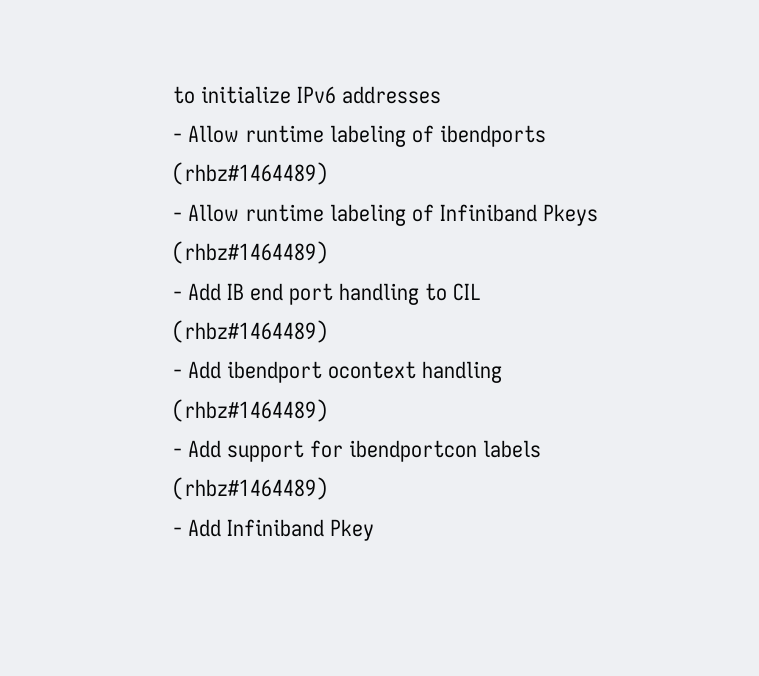to initialize IPv6 addresses
- Allow runtime labeling of ibendports (rhbz#1464489)
- Allow runtime labeling of Infiniband Pkeys (rhbz#1464489)
- Add IB end port handling to CIL (rhbz#1464489)
- Add ibendport ocontext handling (rhbz#1464489)
- Add support for ibendportcon labels (rhbz#1464489)
- Add Infiniband Pkey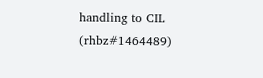handling to CIL (rhbz#1464489)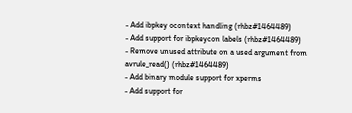- Add ibpkey ocontext handling (rhbz#1464489)
- Add support for ibpkeycon labels (rhbz#1464489)
- Remove unused attribute on a used argument from avrule_read() (rhbz#1464489)
- Add binary module support for xperms
- Add support for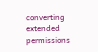converting extended permissions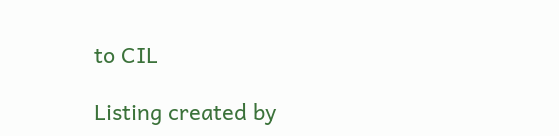to CIL

Listing created by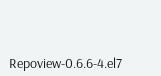Repoview-0.6.6-4.el7